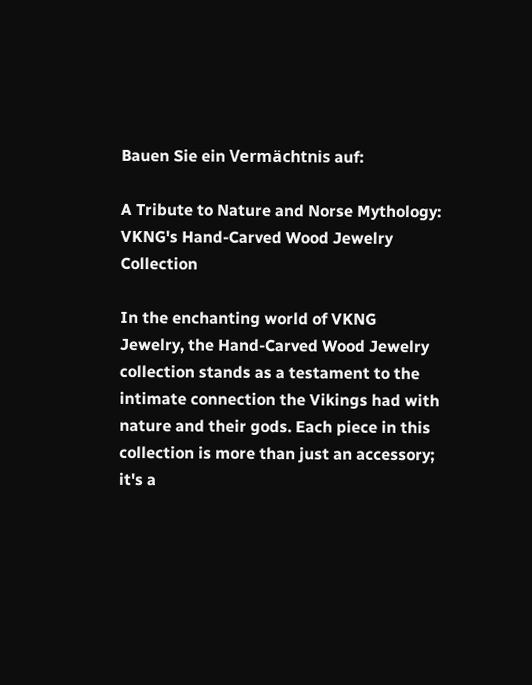Bauen Sie ein Vermächtnis auf:

A Tribute to Nature and Norse Mythology: VKNG's Hand-Carved Wood Jewelry Collection

In the enchanting world of VKNG Jewelry, the Hand-Carved Wood Jewelry collection stands as a testament to the intimate connection the Vikings had with nature and their gods. Each piece in this collection is more than just an accessory; it's a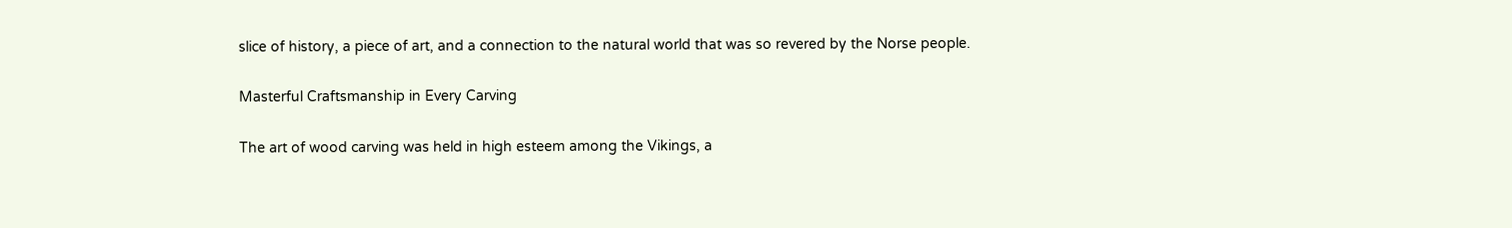slice of history, a piece of art, and a connection to the natural world that was so revered by the Norse people.

Masterful Craftsmanship in Every Carving

The art of wood carving was held in high esteem among the Vikings, a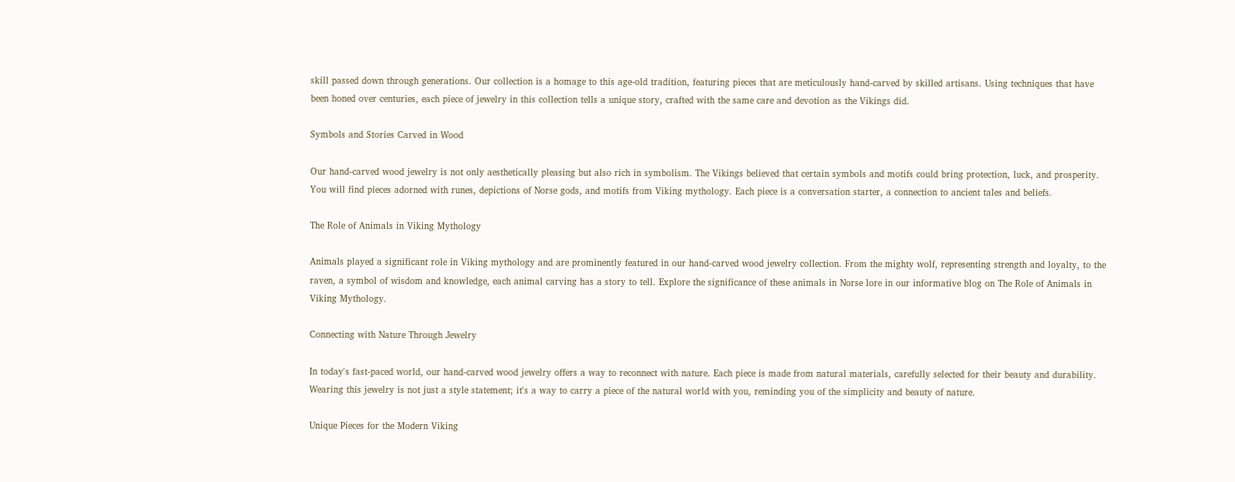skill passed down through generations. Our collection is a homage to this age-old tradition, featuring pieces that are meticulously hand-carved by skilled artisans. Using techniques that have been honed over centuries, each piece of jewelry in this collection tells a unique story, crafted with the same care and devotion as the Vikings did.

Symbols and Stories Carved in Wood

Our hand-carved wood jewelry is not only aesthetically pleasing but also rich in symbolism. The Vikings believed that certain symbols and motifs could bring protection, luck, and prosperity. You will find pieces adorned with runes, depictions of Norse gods, and motifs from Viking mythology. Each piece is a conversation starter, a connection to ancient tales and beliefs.

The Role of Animals in Viking Mythology

Animals played a significant role in Viking mythology and are prominently featured in our hand-carved wood jewelry collection. From the mighty wolf, representing strength and loyalty, to the raven, a symbol of wisdom and knowledge, each animal carving has a story to tell. Explore the significance of these animals in Norse lore in our informative blog on The Role of Animals in Viking Mythology.

Connecting with Nature Through Jewelry

In today's fast-paced world, our hand-carved wood jewelry offers a way to reconnect with nature. Each piece is made from natural materials, carefully selected for their beauty and durability. Wearing this jewelry is not just a style statement; it's a way to carry a piece of the natural world with you, reminding you of the simplicity and beauty of nature.

Unique Pieces for the Modern Viking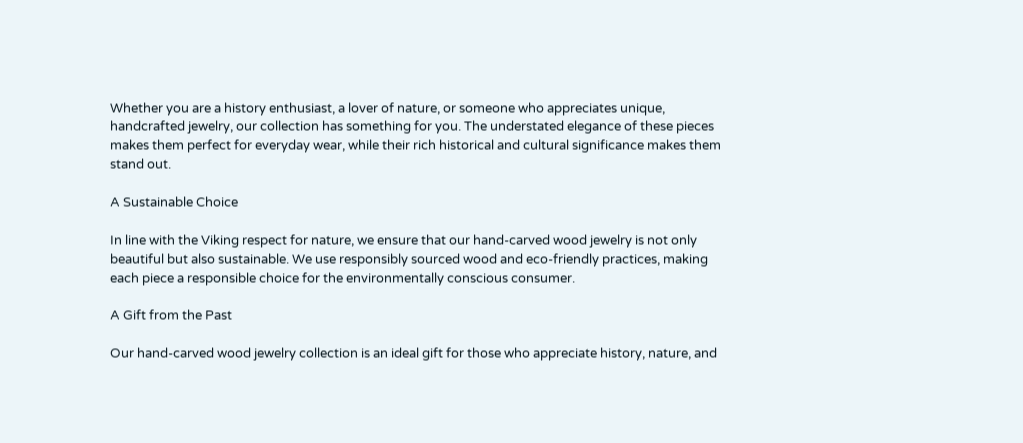Whether you are a history enthusiast, a lover of nature, or someone who appreciates unique, handcrafted jewelry, our collection has something for you. The understated elegance of these pieces makes them perfect for everyday wear, while their rich historical and cultural significance makes them stand out.

A Sustainable Choice

In line with the Viking respect for nature, we ensure that our hand-carved wood jewelry is not only beautiful but also sustainable. We use responsibly sourced wood and eco-friendly practices, making each piece a responsible choice for the environmentally conscious consumer.

A Gift from the Past

Our hand-carved wood jewelry collection is an ideal gift for those who appreciate history, nature, and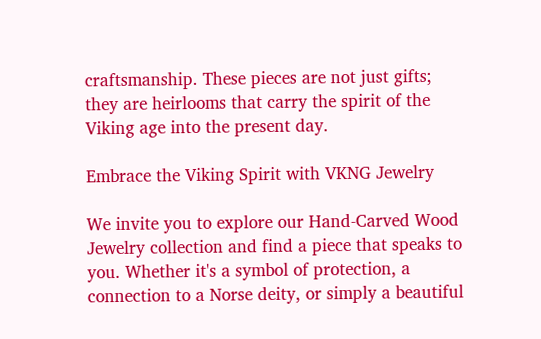craftsmanship. These pieces are not just gifts; they are heirlooms that carry the spirit of the Viking age into the present day.

Embrace the Viking Spirit with VKNG Jewelry

We invite you to explore our Hand-Carved Wood Jewelry collection and find a piece that speaks to you. Whether it's a symbol of protection, a connection to a Norse deity, or simply a beautiful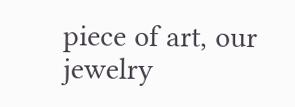piece of art, our jewelry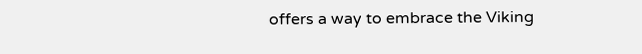offers a way to embrace the Viking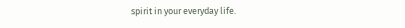spirit in your everyday life.